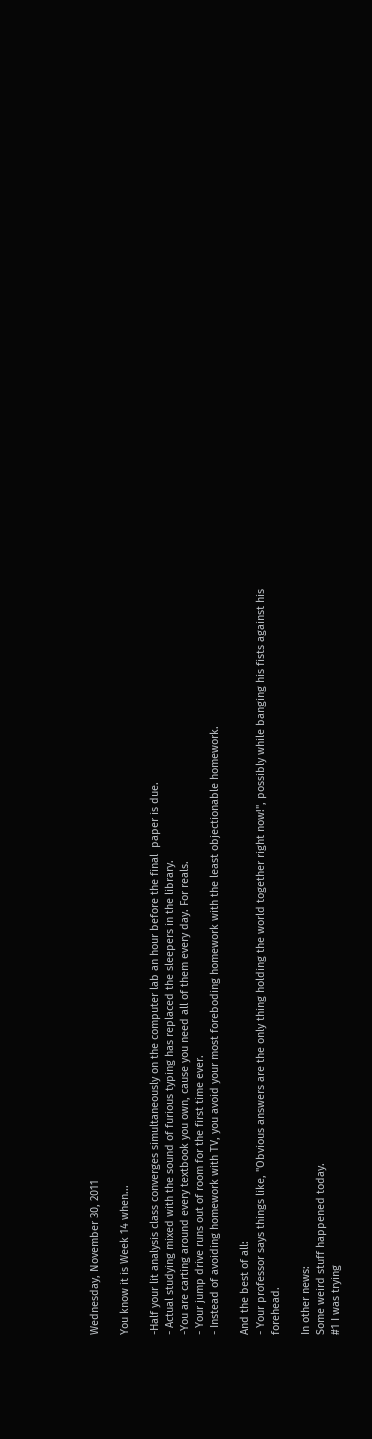Wednesday, November 30, 2011

You know it is Week 14 when...

-Half your lit analysis class converges simultaneously on the computer lab an hour before the final  paper is due.
- Actual studying mixed with the sound of furious typing has replaced the sleepers in the library.
-You are carting around every textbook you own, cause you need all of them every day. For reals.
- Your jump drive runs out of room for the first time ever.
- Instead of avoiding homework with TV, you avoid your most foreboding homework with the least objectionable homework.

And the best of all:
- Your professor says things like, "Obvious answers are the only thing holding the world together right now!", possibly while banging his fists against his forehead.

In other news:
Some weird stuff happened today.
#1 I was trying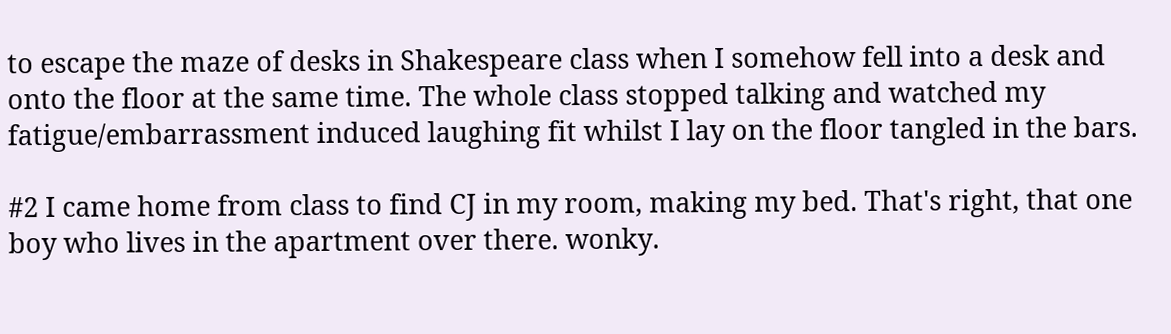to escape the maze of desks in Shakespeare class when I somehow fell into a desk and onto the floor at the same time. The whole class stopped talking and watched my fatigue/embarrassment induced laughing fit whilst I lay on the floor tangled in the bars.

#2 I came home from class to find CJ in my room, making my bed. That's right, that one boy who lives in the apartment over there. wonky.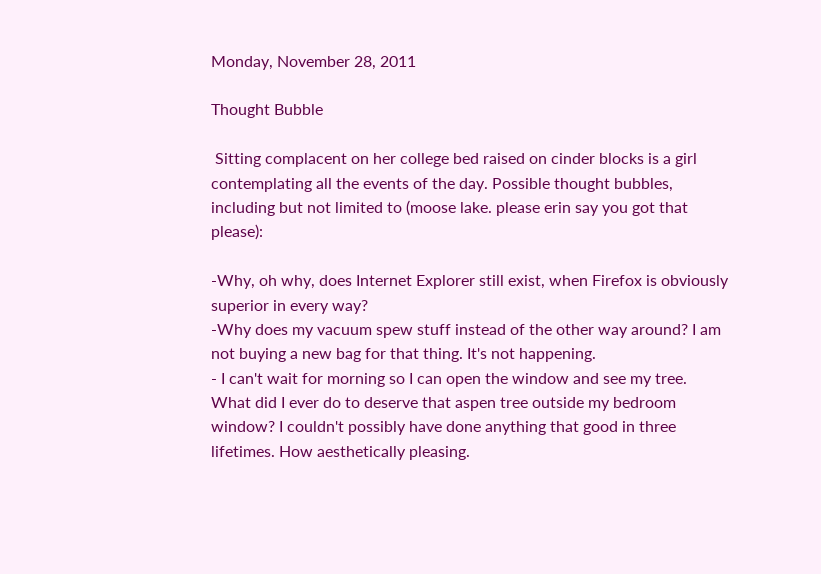Monday, November 28, 2011

Thought Bubble

 Sitting complacent on her college bed raised on cinder blocks is a girl contemplating all the events of the day. Possible thought bubbles, including but not limited to (moose lake. please erin say you got that please):

-Why, oh why, does Internet Explorer still exist, when Firefox is obviously superior in every way?
-Why does my vacuum spew stuff instead of the other way around? I am not buying a new bag for that thing. It's not happening.
- I can't wait for morning so I can open the window and see my tree. What did I ever do to deserve that aspen tree outside my bedroom window? I couldn't possibly have done anything that good in three lifetimes. How aesthetically pleasing.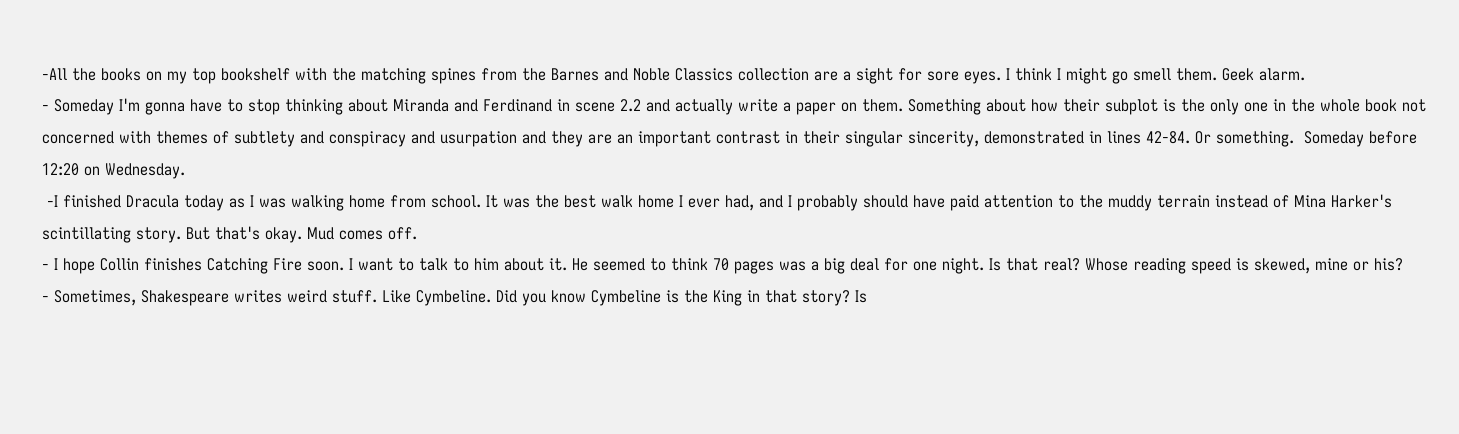-All the books on my top bookshelf with the matching spines from the Barnes and Noble Classics collection are a sight for sore eyes. I think I might go smell them. Geek alarm.
- Someday I'm gonna have to stop thinking about Miranda and Ferdinand in scene 2.2 and actually write a paper on them. Something about how their subplot is the only one in the whole book not concerned with themes of subtlety and conspiracy and usurpation and they are an important contrast in their singular sincerity, demonstrated in lines 42-84. Or something.  Someday before 12:20 on Wednesday.
 -I finished Dracula today as I was walking home from school. It was the best walk home I ever had, and I probably should have paid attention to the muddy terrain instead of Mina Harker's scintillating story. But that's okay. Mud comes off.
- I hope Collin finishes Catching Fire soon. I want to talk to him about it. He seemed to think 70 pages was a big deal for one night. Is that real? Whose reading speed is skewed, mine or his?
- Sometimes, Shakespeare writes weird stuff. Like Cymbeline. Did you know Cymbeline is the King in that story? Is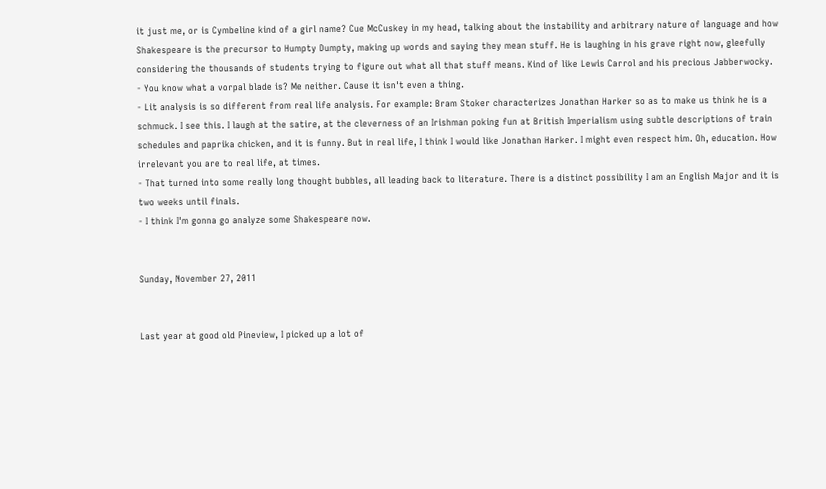it just me, or is Cymbeline kind of a girl name? Cue McCuskey in my head, talking about the instability and arbitrary nature of language and how Shakespeare is the precursor to Humpty Dumpty, making up words and saying they mean stuff. He is laughing in his grave right now, gleefully considering the thousands of students trying to figure out what all that stuff means. Kind of like Lewis Carrol and his precious Jabberwocky.
- You know what a vorpal blade is? Me neither. Cause it isn't even a thing.
- Lit analysis is so different from real life analysis. For example: Bram Stoker characterizes Jonathan Harker so as to make us think he is a schmuck. I see this. I laugh at the satire, at the cleverness of an Irishman poking fun at British Imperialism using subtle descriptions of train schedules and paprika chicken, and it is funny. But in real life, I think I would like Jonathan Harker. I might even respect him. Oh, education. How irrelevant you are to real life, at times.
- That turned into some really long thought bubbles, all leading back to literature. There is a distinct possibility I am an English Major and it is two weeks until finals.
- I think I'm gonna go analyze some Shakespeare now.


Sunday, November 27, 2011


Last year at good old Pineview, I picked up a lot of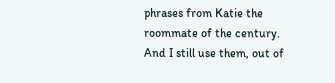phrases from Katie the roommate of the century. And I still use them, out of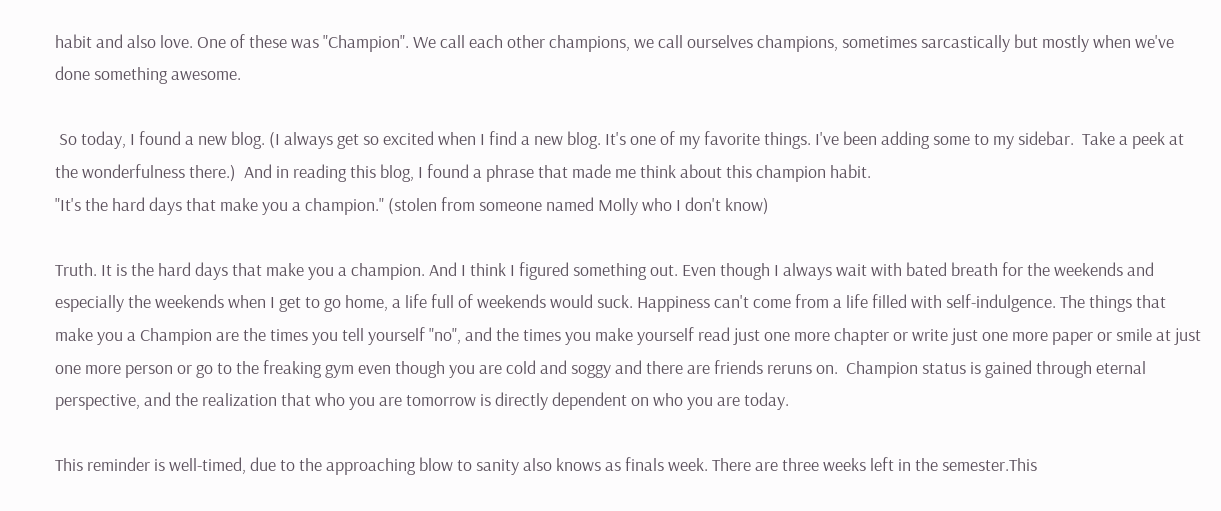habit and also love. One of these was "Champion". We call each other champions, we call ourselves champions, sometimes sarcastically but mostly when we've done something awesome.

 So today, I found a new blog. (I always get so excited when I find a new blog. It's one of my favorite things. I've been adding some to my sidebar.  Take a peek at the wonderfulness there.)  And in reading this blog, I found a phrase that made me think about this champion habit.
"It's the hard days that make you a champion." (stolen from someone named Molly who I don't know)

Truth. It is the hard days that make you a champion. And I think I figured something out. Even though I always wait with bated breath for the weekends and especially the weekends when I get to go home, a life full of weekends would suck. Happiness can't come from a life filled with self-indulgence. The things that make you a Champion are the times you tell yourself "no", and the times you make yourself read just one more chapter or write just one more paper or smile at just one more person or go to the freaking gym even though you are cold and soggy and there are friends reruns on.  Champion status is gained through eternal perspective, and the realization that who you are tomorrow is directly dependent on who you are today.

This reminder is well-timed, due to the approaching blow to sanity also knows as finals week. There are three weeks left in the semester.This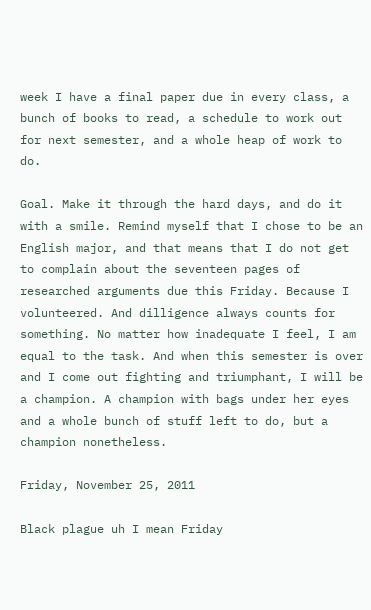week I have a final paper due in every class, a bunch of books to read, a schedule to work out for next semester, and a whole heap of work to do.

Goal. Make it through the hard days, and do it with a smile. Remind myself that I chose to be an English major, and that means that I do not get to complain about the seventeen pages of researched arguments due this Friday. Because I volunteered. And dilligence always counts for something. No matter how inadequate I feel, I am equal to the task. And when this semester is over and I come out fighting and triumphant, I will be a champion. A champion with bags under her eyes and a whole bunch of stuff left to do, but a champion nonetheless.

Friday, November 25, 2011

Black plague uh I mean Friday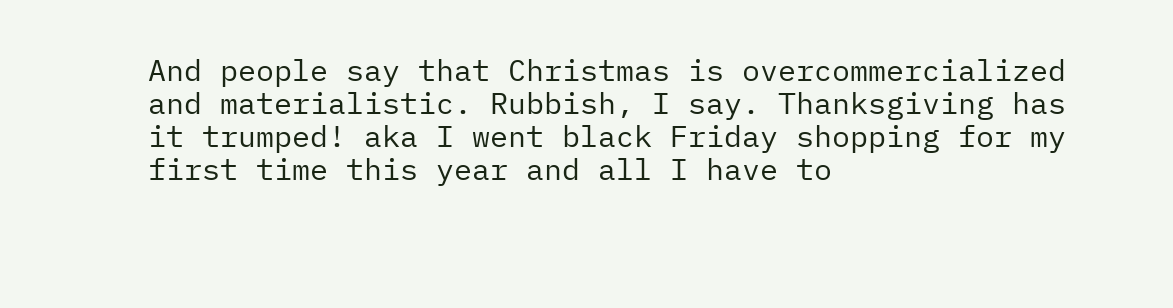And people say that Christmas is overcommercialized and materialistic. Rubbish, I say. Thanksgiving has it trumped! aka I went black Friday shopping for my first time this year and all I have to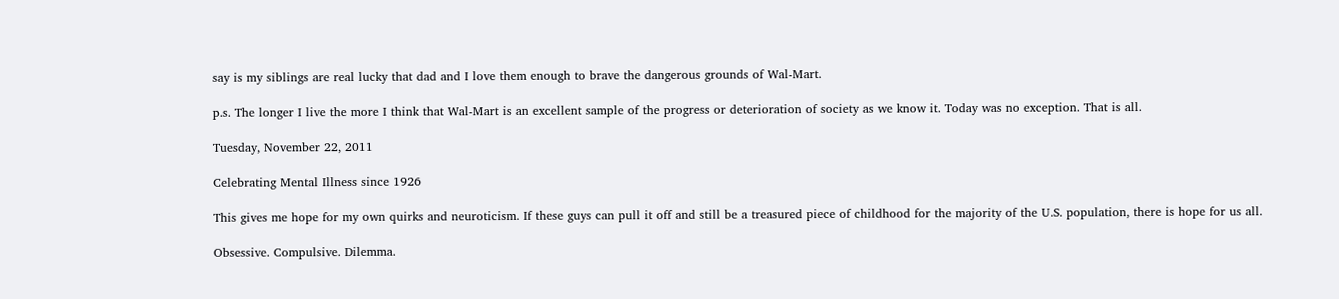say is my siblings are real lucky that dad and I love them enough to brave the dangerous grounds of Wal-Mart.

p.s. The longer I live the more I think that Wal-Mart is an excellent sample of the progress or deterioration of society as we know it. Today was no exception. That is all.

Tuesday, November 22, 2011

Celebrating Mental Illness since 1926

This gives me hope for my own quirks and neuroticism. If these guys can pull it off and still be a treasured piece of childhood for the majority of the U.S. population, there is hope for us all.

Obsessive. Compulsive. Dilemma.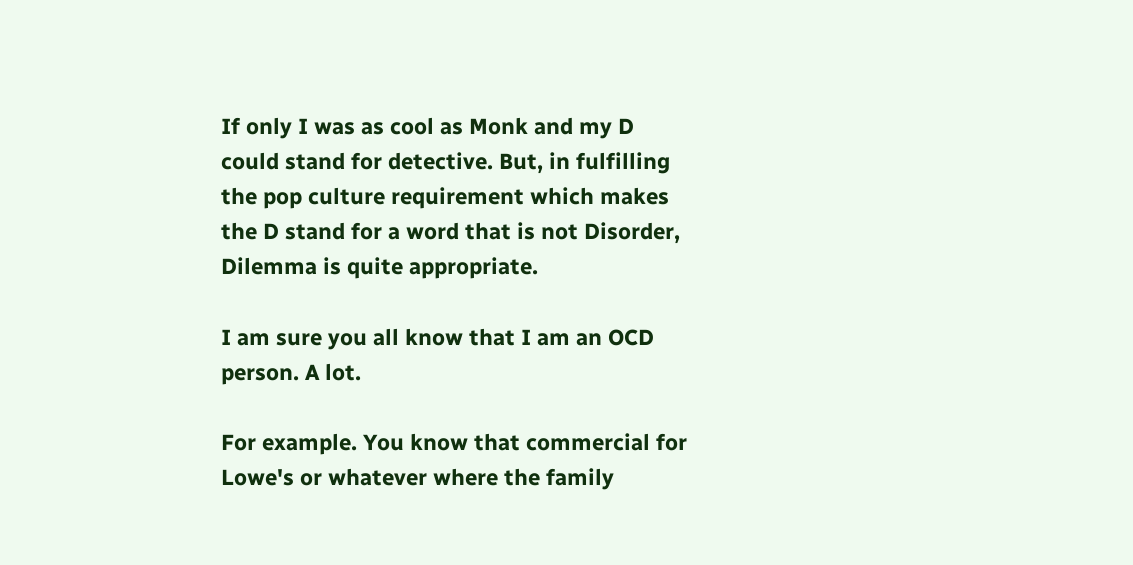If only I was as cool as Monk and my D could stand for detective. But, in fulfilling the pop culture requirement which makes the D stand for a word that is not Disorder, Dilemma is quite appropriate.

I am sure you all know that I am an OCD person. A lot.

For example. You know that commercial for Lowe's or whatever where the family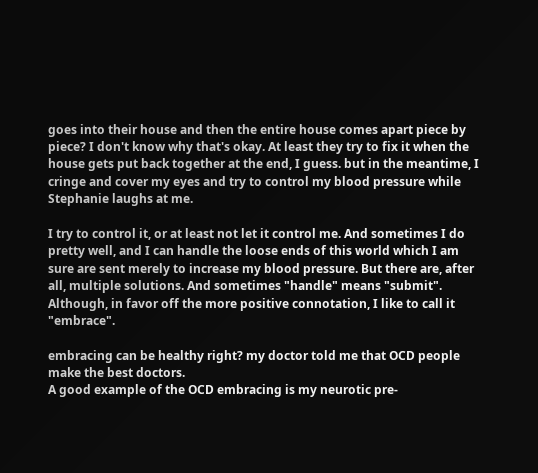goes into their house and then the entire house comes apart piece by piece? I don't know why that's okay. At least they try to fix it when the house gets put back together at the end, I guess. but in the meantime, I cringe and cover my eyes and try to control my blood pressure while Stephanie laughs at me.

I try to control it, or at least not let it control me. And sometimes I do pretty well, and I can handle the loose ends of this world which I am sure are sent merely to increase my blood pressure. But there are, after all, multiple solutions. And sometimes "handle" means "submit". Although, in favor off the more positive connotation, I like to call it "embrace".

embracing can be healthy right? my doctor told me that OCD people make the best doctors.
A good example of the OCD embracing is my neurotic pre-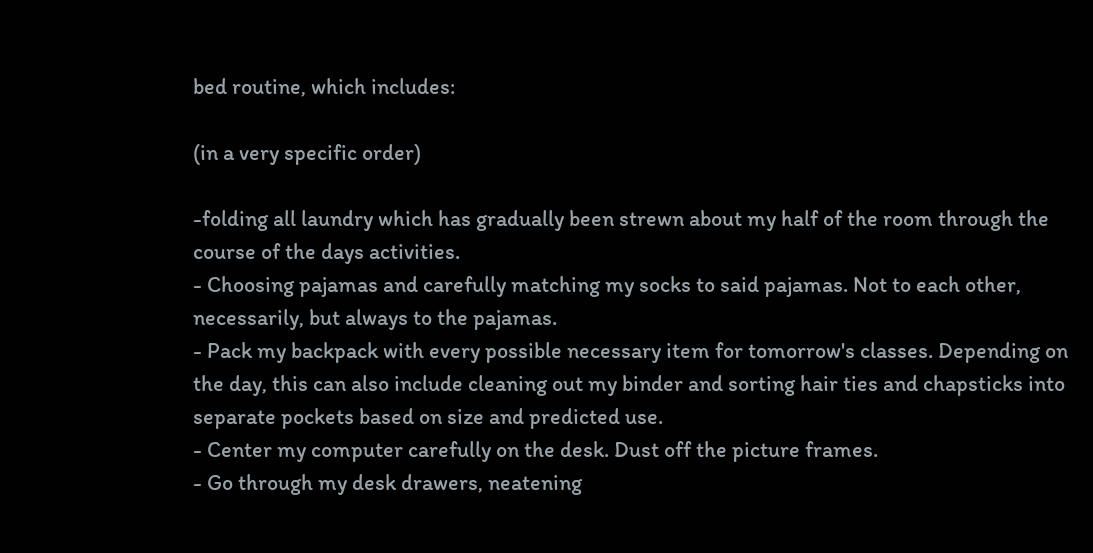bed routine, which includes:

(in a very specific order)

-folding all laundry which has gradually been strewn about my half of the room through the course of the days activities.
- Choosing pajamas and carefully matching my socks to said pajamas. Not to each other, necessarily, but always to the pajamas.
- Pack my backpack with every possible necessary item for tomorrow's classes. Depending on the day, this can also include cleaning out my binder and sorting hair ties and chapsticks into separate pockets based on size and predicted use.
- Center my computer carefully on the desk. Dust off the picture frames.
- Go through my desk drawers, neatening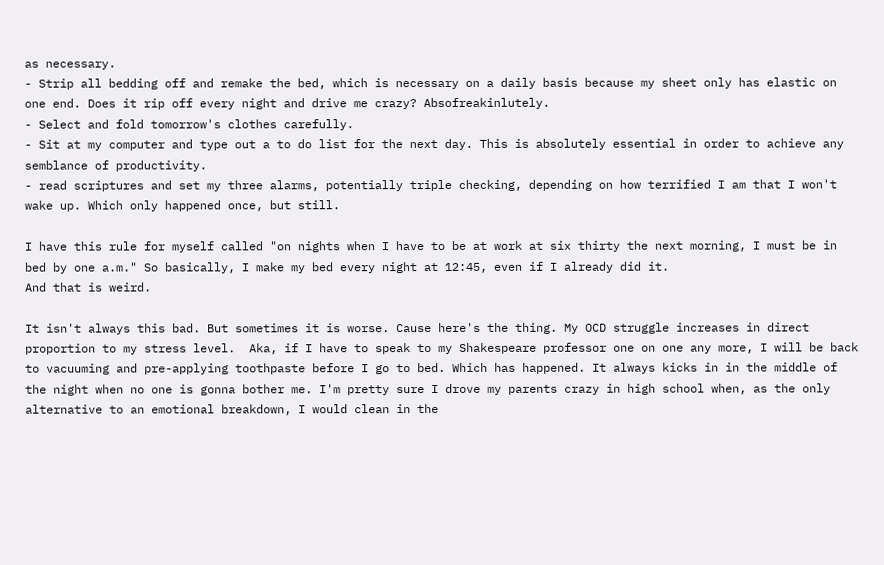as necessary.
- Strip all bedding off and remake the bed, which is necessary on a daily basis because my sheet only has elastic on one end. Does it rip off every night and drive me crazy? Absofreakinlutely.
- Select and fold tomorrow's clothes carefully.
- Sit at my computer and type out a to do list for the next day. This is absolutely essential in order to achieve any semblance of productivity.
- read scriptures and set my three alarms, potentially triple checking, depending on how terrified I am that I won't wake up. Which only happened once, but still.

I have this rule for myself called "on nights when I have to be at work at six thirty the next morning, I must be in bed by one a.m." So basically, I make my bed every night at 12:45, even if I already did it.
And that is weird.

It isn't always this bad. But sometimes it is worse. Cause here's the thing. My OCD struggle increases in direct proportion to my stress level.  Aka, if I have to speak to my Shakespeare professor one on one any more, I will be back to vacuuming and pre-applying toothpaste before I go to bed. Which has happened. It always kicks in in the middle of the night when no one is gonna bother me. I'm pretty sure I drove my parents crazy in high school when, as the only alternative to an emotional breakdown, I would clean in the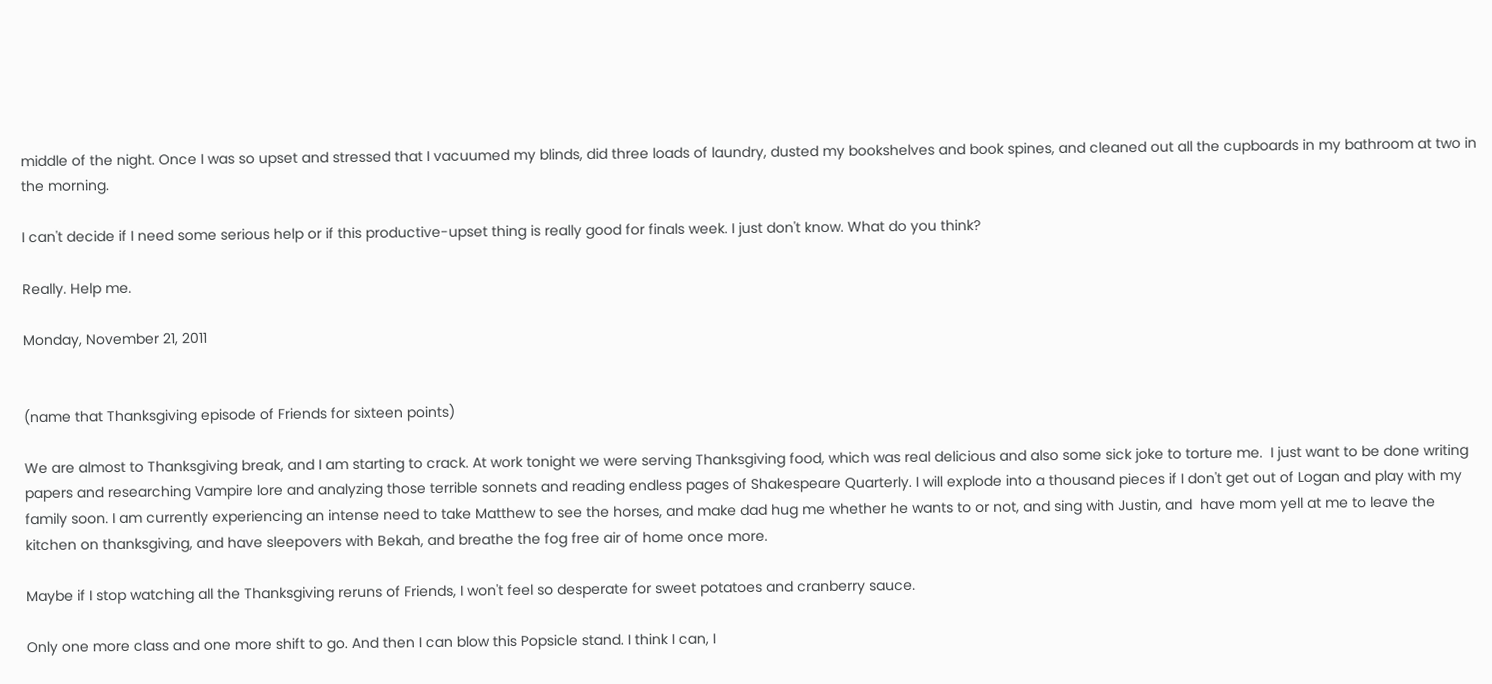middle of the night. Once I was so upset and stressed that I vacuumed my blinds, did three loads of laundry, dusted my bookshelves and book spines, and cleaned out all the cupboards in my bathroom at two in the morning.

I can't decide if I need some serious help or if this productive-upset thing is really good for finals week. I just don't know. What do you think?

Really. Help me.

Monday, November 21, 2011


(name that Thanksgiving episode of Friends for sixteen points)

We are almost to Thanksgiving break, and I am starting to crack. At work tonight we were serving Thanksgiving food, which was real delicious and also some sick joke to torture me.  I just want to be done writing papers and researching Vampire lore and analyzing those terrible sonnets and reading endless pages of Shakespeare Quarterly. I will explode into a thousand pieces if I don't get out of Logan and play with my family soon. I am currently experiencing an intense need to take Matthew to see the horses, and make dad hug me whether he wants to or not, and sing with Justin, and  have mom yell at me to leave the kitchen on thanksgiving, and have sleepovers with Bekah, and breathe the fog free air of home once more.

Maybe if I stop watching all the Thanksgiving reruns of Friends, I won't feel so desperate for sweet potatoes and cranberry sauce.

Only one more class and one more shift to go. And then I can blow this Popsicle stand. I think I can, I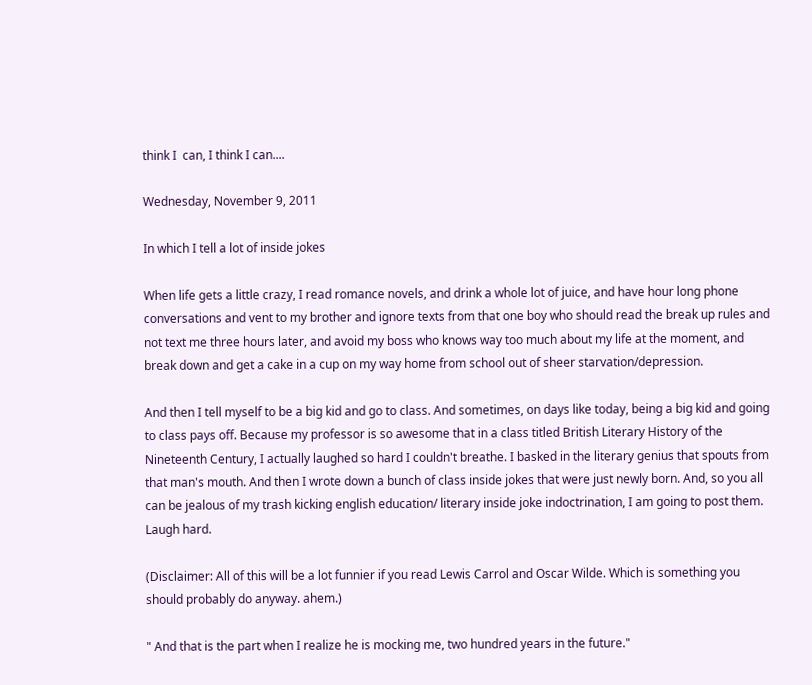think I  can, I think I can....

Wednesday, November 9, 2011

In which I tell a lot of inside jokes

When life gets a little crazy, I read romance novels, and drink a whole lot of juice, and have hour long phone conversations and vent to my brother and ignore texts from that one boy who should read the break up rules and not text me three hours later, and avoid my boss who knows way too much about my life at the moment, and break down and get a cake in a cup on my way home from school out of sheer starvation/depression.

And then I tell myself to be a big kid and go to class. And sometimes, on days like today, being a big kid and going to class pays off. Because my professor is so awesome that in a class titled British Literary History of the Nineteenth Century, I actually laughed so hard I couldn't breathe. I basked in the literary genius that spouts from that man's mouth. And then I wrote down a bunch of class inside jokes that were just newly born. And, so you all can be jealous of my trash kicking english education/ literary inside joke indoctrination, I am going to post them. Laugh hard.

(Disclaimer: All of this will be a lot funnier if you read Lewis Carrol and Oscar Wilde. Which is something you should probably do anyway. ahem.)

" And that is the part when I realize he is mocking me, two hundred years in the future."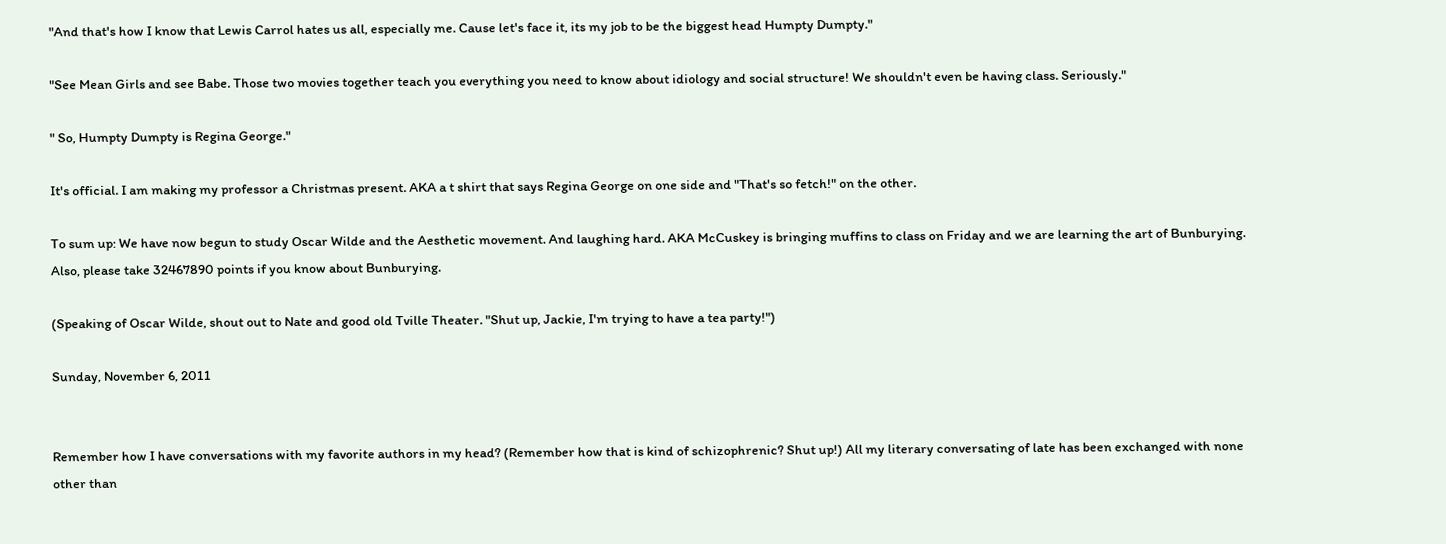"And that's how I know that Lewis Carrol hates us all, especially me. Cause let's face it, its my job to be the biggest head Humpty Dumpty."

"See Mean Girls and see Babe. Those two movies together teach you everything you need to know about idiology and social structure! We shouldn't even be having class. Seriously."

" So, Humpty Dumpty is Regina George."

It's official. I am making my professor a Christmas present. AKA a t shirt that says Regina George on one side and "That's so fetch!" on the other.

To sum up: We have now begun to study Oscar Wilde and the Aesthetic movement. And laughing hard. AKA McCuskey is bringing muffins to class on Friday and we are learning the art of Bunburying.  Also, please take 32467890 points if you know about Bunburying.

(Speaking of Oscar Wilde, shout out to Nate and good old Tville Theater. "Shut up, Jackie, I'm trying to have a tea party!")

Sunday, November 6, 2011


Remember how I have conversations with my favorite authors in my head? (Remember how that is kind of schizophrenic? Shut up!) All my literary conversating of late has been exchanged with none other than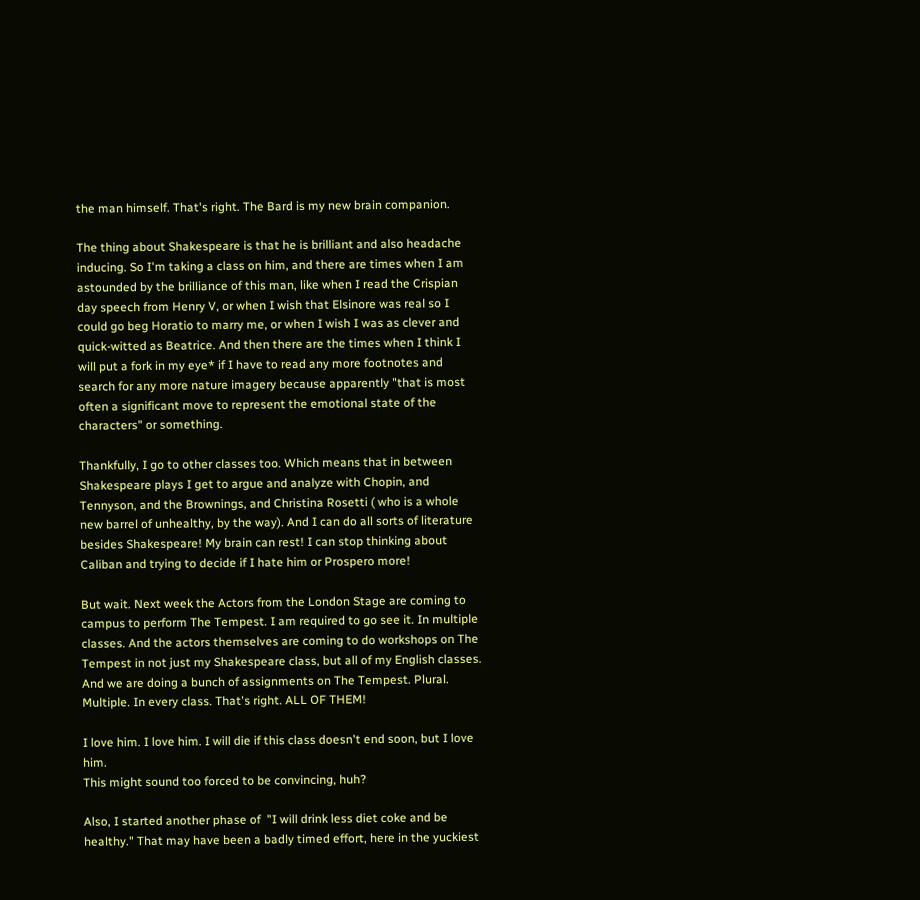the man himself. That's right. The Bard is my new brain companion.

The thing about Shakespeare is that he is brilliant and also headache inducing. So I'm taking a class on him, and there are times when I am astounded by the brilliance of this man, like when I read the Crispian day speech from Henry V, or when I wish that Elsinore was real so I could go beg Horatio to marry me, or when I wish I was as clever and quick-witted as Beatrice. And then there are the times when I think I will put a fork in my eye* if I have to read any more footnotes and search for any more nature imagery because apparently "that is most often a significant move to represent the emotional state of the characters" or something.

Thankfully, I go to other classes too. Which means that in between Shakespeare plays I get to argue and analyze with Chopin, and Tennyson, and the Brownings, and Christina Rosetti ( who is a whole new barrel of unhealthy, by the way). And I can do all sorts of literature besides Shakespeare! My brain can rest! I can stop thinking about Caliban and trying to decide if I hate him or Prospero more!

But wait. Next week the Actors from the London Stage are coming to campus to perform The Tempest. I am required to go see it. In multiple classes. And the actors themselves are coming to do workshops on The Tempest in not just my Shakespeare class, but all of my English classes. And we are doing a bunch of assignments on The Tempest. Plural. Multiple. In every class. That's right. ALL OF THEM!

I love him. I love him. I will die if this class doesn't end soon, but I love him.
This might sound too forced to be convincing, huh?

Also, I started another phase of  "I will drink less diet coke and be healthy." That may have been a badly timed effort, here in the yuckiest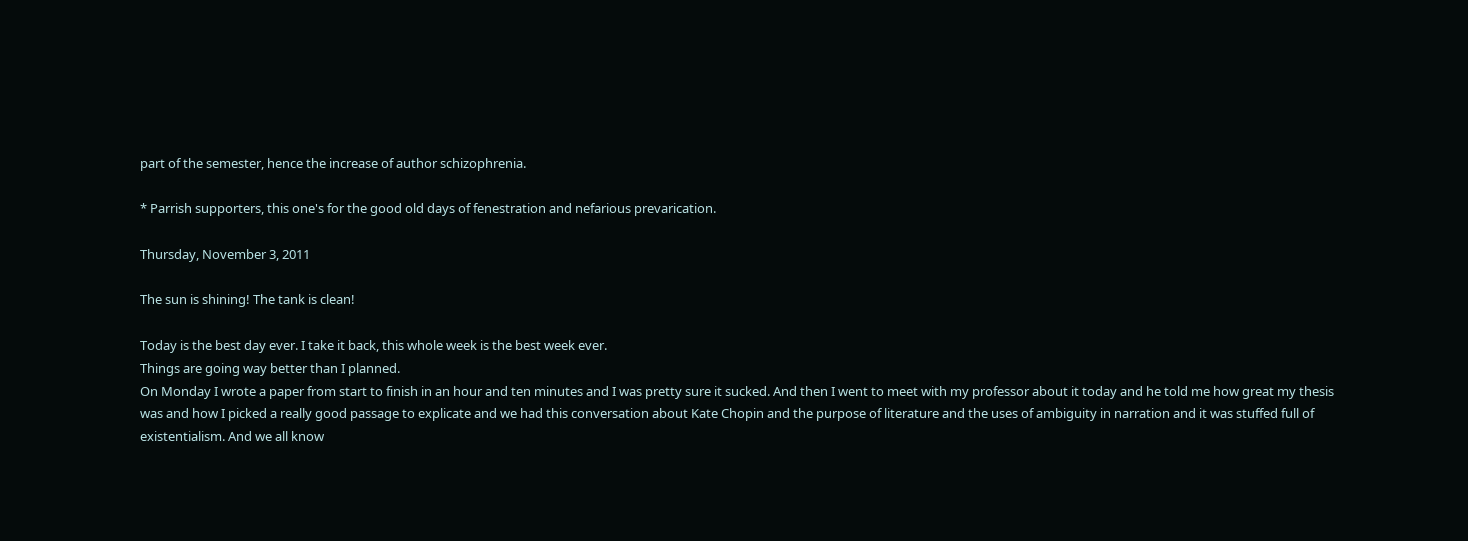part of the semester, hence the increase of author schizophrenia.

* Parrish supporters, this one's for the good old days of fenestration and nefarious prevarication.

Thursday, November 3, 2011

The sun is shining! The tank is clean!

Today is the best day ever. I take it back, this whole week is the best week ever.
Things are going way better than I planned.
On Monday I wrote a paper from start to finish in an hour and ten minutes and I was pretty sure it sucked. And then I went to meet with my professor about it today and he told me how great my thesis was and how I picked a really good passage to explicate and we had this conversation about Kate Chopin and the purpose of literature and the uses of ambiguity in narration and it was stuffed full of existentialism. And we all know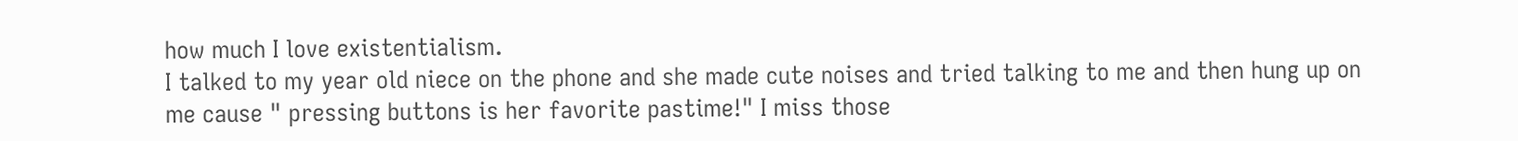how much I love existentialism.
I talked to my year old niece on the phone and she made cute noises and tried talking to me and then hung up on me cause " pressing buttons is her favorite pastime!" I miss those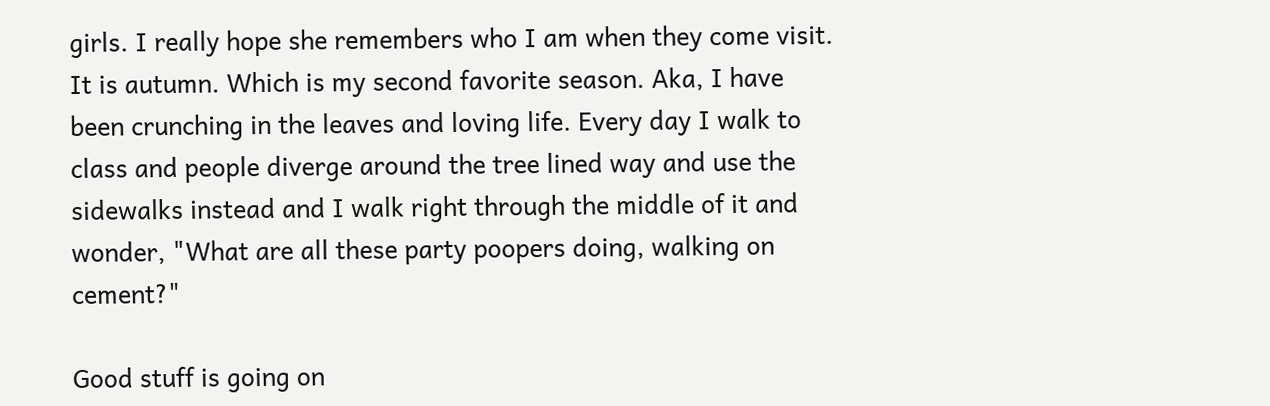girls. I really hope she remembers who I am when they come visit.
It is autumn. Which is my second favorite season. Aka, I have been crunching in the leaves and loving life. Every day I walk to class and people diverge around the tree lined way and use the sidewalks instead and I walk right through the middle of it and wonder, "What are all these party poopers doing, walking on cement?"

Good stuff is going on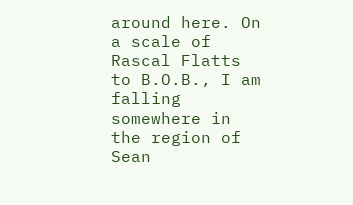around here. On a scale of Rascal Flatts to B.O.B., I am falling somewhere in the region of Sean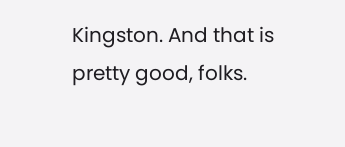Kingston. And that is pretty good, folks.